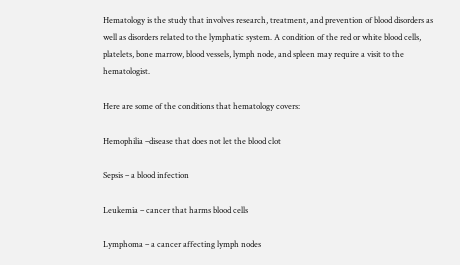Hematology is the study that involves research, treatment, and prevention of blood disorders as well as disorders related to the lymphatic system. A condition of the red or white blood cells, platelets, bone marrow, blood vessels, lymph node, and spleen may require a visit to the hematologist.

Here are some of the conditions that hematology covers:

Hemophilia –disease that does not let the blood clot

Sepsis – a blood infection

Leukemia – cancer that harms blood cells

Lymphoma – a cancer affecting lymph nodes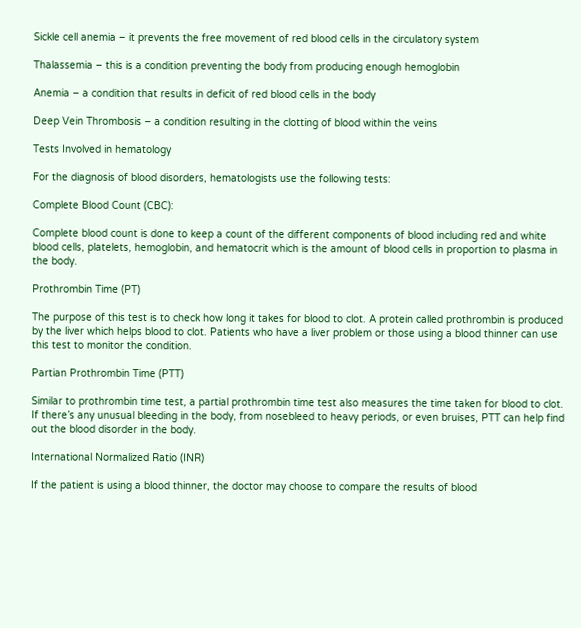Sickle cell anemia – it prevents the free movement of red blood cells in the circulatory system

Thalassemia – this is a condition preventing the body from producing enough hemoglobin

Anemia – a condition that results in deficit of red blood cells in the body

Deep Vein Thrombosis – a condition resulting in the clotting of blood within the veins

Tests Involved in hematology

For the diagnosis of blood disorders, hematologists use the following tests:

Complete Blood Count (CBC):

Complete blood count is done to keep a count of the different components of blood including red and white blood cells, platelets, hemoglobin, and hematocrit which is the amount of blood cells in proportion to plasma in the body.

Prothrombin Time (PT)

The purpose of this test is to check how long it takes for blood to clot. A protein called prothrombin is produced by the liver which helps blood to clot. Patients who have a liver problem or those using a blood thinner can use this test to monitor the condition.

Partian Prothrombin Time (PTT)

Similar to prothrombin time test, a partial prothrombin time test also measures the time taken for blood to clot. If there’s any unusual bleeding in the body, from nosebleed to heavy periods, or even bruises, PTT can help find out the blood disorder in the body.

International Normalized Ratio (INR)

If the patient is using a blood thinner, the doctor may choose to compare the results of blood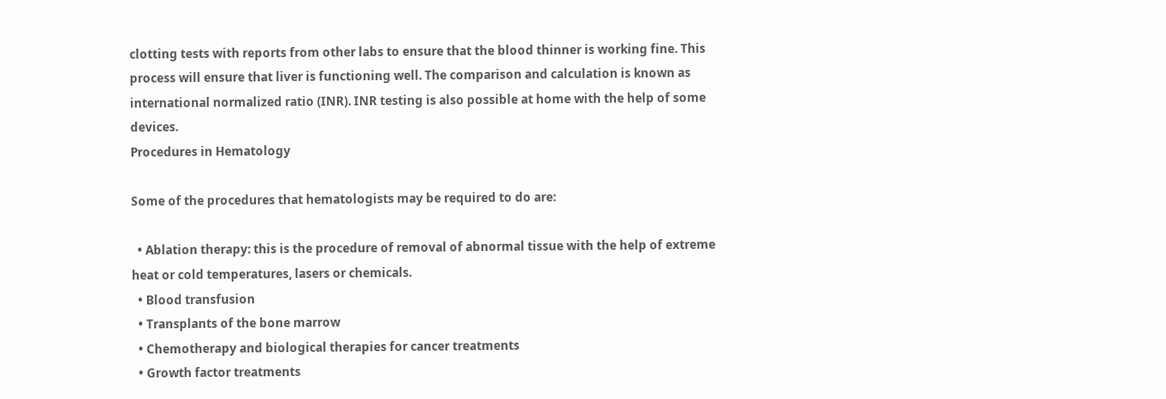clotting tests with reports from other labs to ensure that the blood thinner is working fine. This process will ensure that liver is functioning well. The comparison and calculation is known as international normalized ratio (INR). INR testing is also possible at home with the help of some devices.
Procedures in Hematology

Some of the procedures that hematologists may be required to do are:

  • Ablation therapy: this is the procedure of removal of abnormal tissue with the help of extreme heat or cold temperatures, lasers or chemicals.
  • Blood transfusion
  • Transplants of the bone marrow
  • Chemotherapy and biological therapies for cancer treatments
  • Growth factor treatments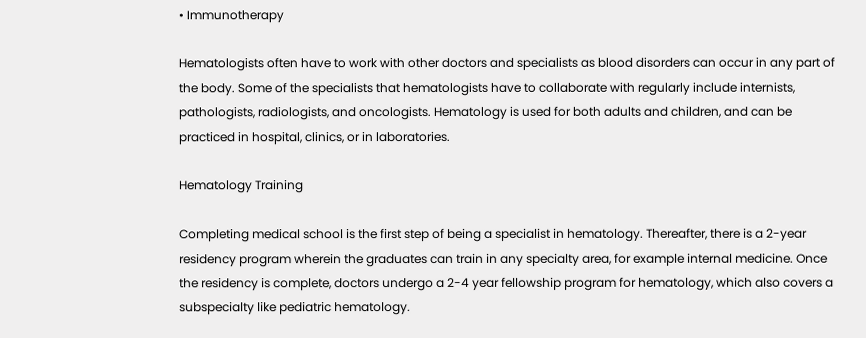• Immunotherapy

Hematologists often have to work with other doctors and specialists as blood disorders can occur in any part of the body. Some of the specialists that hematologists have to collaborate with regularly include internists, pathologists, radiologists, and oncologists. Hematology is used for both adults and children, and can be practiced in hospital, clinics, or in laboratories.

Hematology Training

Completing medical school is the first step of being a specialist in hematology. Thereafter, there is a 2-year residency program wherein the graduates can train in any specialty area, for example internal medicine. Once the residency is complete, doctors undergo a 2-4 year fellowship program for hematology, which also covers a subspecialty like pediatric hematology.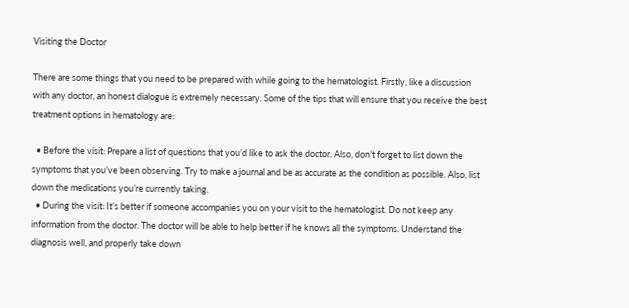Visiting the Doctor

There are some things that you need to be prepared with while going to the hematologist. Firstly, like a discussion with any doctor, an honest dialogue is extremely necessary. Some of the tips that will ensure that you receive the best treatment options in hematology are:

  • Before the visit: Prepare a list of questions that you’d like to ask the doctor. Also, don’t forget to list down the symptoms that you’ve been observing. Try to make a journal and be as accurate as the condition as possible. Also, list down the medications you’re currently taking.
  • During the visit: It’s better if someone accompanies you on your visit to the hematologist. Do not keep any information from the doctor. The doctor will be able to help better if he knows all the symptoms. Understand the diagnosis well, and properly take down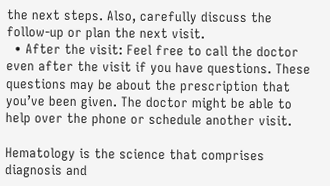the next steps. Also, carefully discuss the follow-up or plan the next visit.
  • After the visit: Feel free to call the doctor even after the visit if you have questions. These questions may be about the prescription that you’ve been given. The doctor might be able to help over the phone or schedule another visit.

Hematology is the science that comprises diagnosis and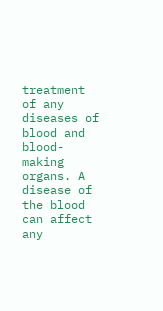treatment of any diseases of blood and blood-making organs. A disease of the blood can affect any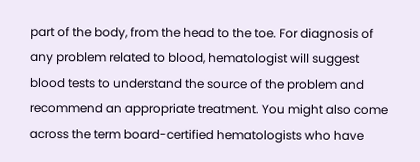part of the body, from the head to the toe. For diagnosis of any problem related to blood, hematologist will suggest blood tests to understand the source of the problem and recommend an appropriate treatment. You might also come across the term board-certified hematologists who have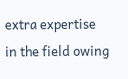extra expertise in the field owing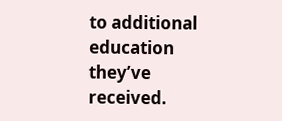to additional education they’ve received.